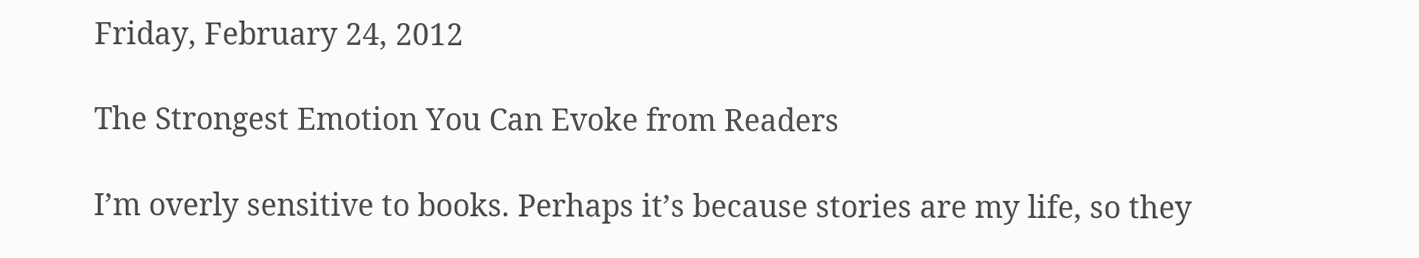Friday, February 24, 2012

The Strongest Emotion You Can Evoke from Readers

I’m overly sensitive to books. Perhaps it’s because stories are my life, so they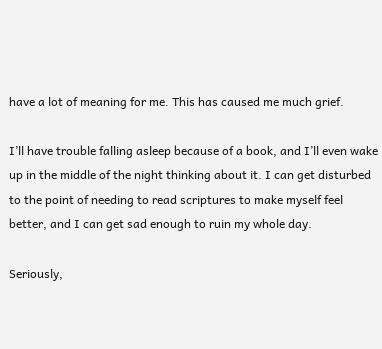have a lot of meaning for me. This has caused me much grief.

I’ll have trouble falling asleep because of a book, and I’ll even wake up in the middle of the night thinking about it. I can get disturbed to the point of needing to read scriptures to make myself feel better, and I can get sad enough to ruin my whole day.

Seriously,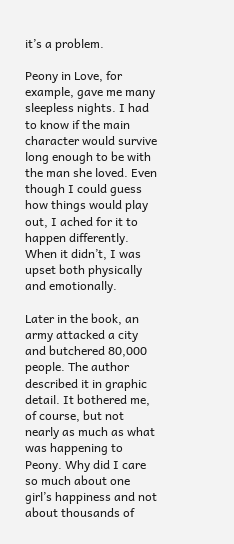it’s a problem.

Peony in Love, for example, gave me many sleepless nights. I had to know if the main character would survive long enough to be with the man she loved. Even though I could guess how things would play out, I ached for it to happen differently. When it didn’t, I was upset both physically and emotionally.

Later in the book, an army attacked a city and butchered 80,000 people. The author described it in graphic detail. It bothered me, of course, but not nearly as much as what was happening to Peony. Why did I care so much about one girl’s happiness and not about thousands of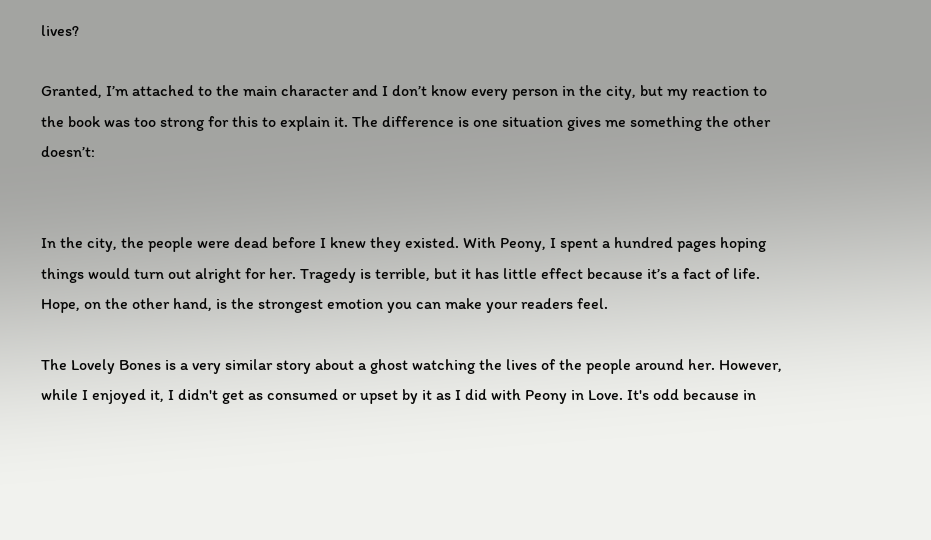lives?

Granted, I’m attached to the main character and I don’t know every person in the city, but my reaction to the book was too strong for this to explain it. The difference is one situation gives me something the other doesn’t:


In the city, the people were dead before I knew they existed. With Peony, I spent a hundred pages hoping things would turn out alright for her. Tragedy is terrible, but it has little effect because it’s a fact of life. Hope, on the other hand, is the strongest emotion you can make your readers feel.

The Lovely Bones is a very similar story about a ghost watching the lives of the people around her. However, while I enjoyed it, I didn't get as consumed or upset by it as I did with Peony in Love. It's odd because in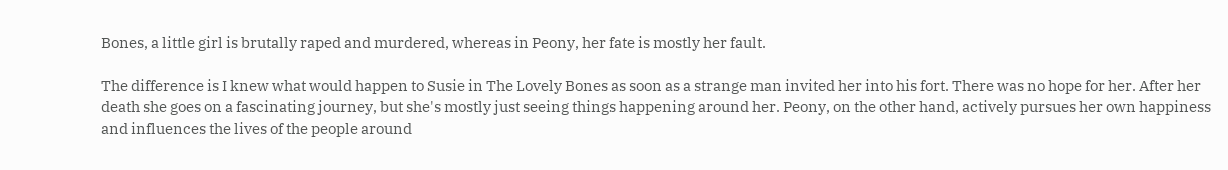Bones, a little girl is brutally raped and murdered, whereas in Peony, her fate is mostly her fault.

The difference is I knew what would happen to Susie in The Lovely Bones as soon as a strange man invited her into his fort. There was no hope for her. After her death she goes on a fascinating journey, but she's mostly just seeing things happening around her. Peony, on the other hand, actively pursues her own happiness and influences the lives of the people around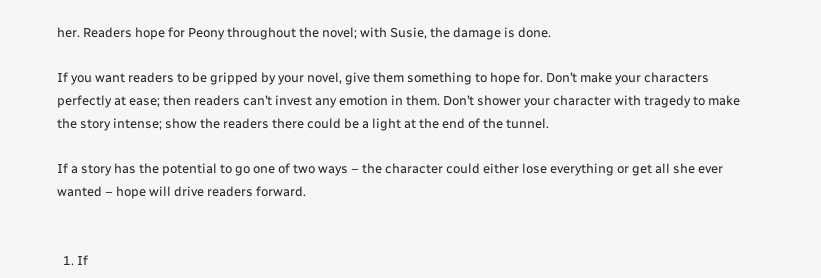her. Readers hope for Peony throughout the novel; with Susie, the damage is done.

If you want readers to be gripped by your novel, give them something to hope for. Don’t make your characters perfectly at ease; then readers can’t invest any emotion in them. Don’t shower your character with tragedy to make the story intense; show the readers there could be a light at the end of the tunnel.

If a story has the potential to go one of two ways – the character could either lose everything or get all she ever wanted – hope will drive readers forward.


  1. If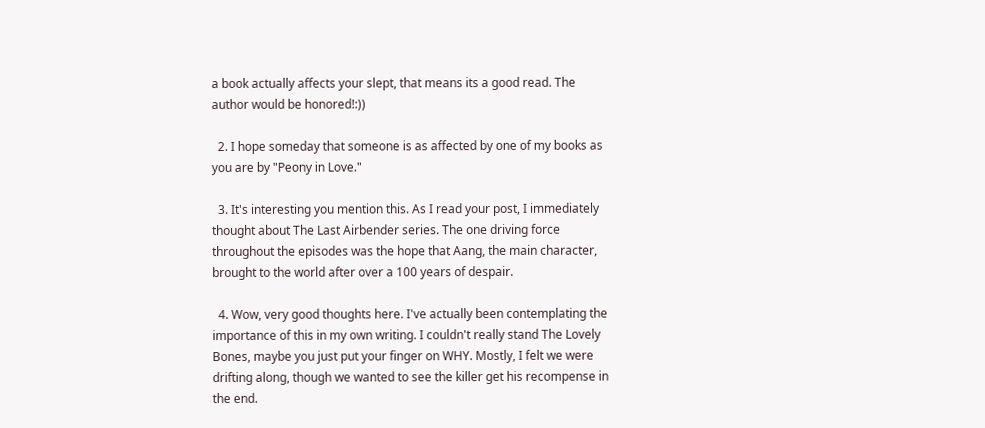a book actually affects your slept, that means its a good read. The author would be honored!:))

  2. I hope someday that someone is as affected by one of my books as you are by "Peony in Love."

  3. It's interesting you mention this. As I read your post, I immediately thought about The Last Airbender series. The one driving force throughout the episodes was the hope that Aang, the main character, brought to the world after over a 100 years of despair.

  4. Wow, very good thoughts here. I've actually been contemplating the importance of this in my own writing. I couldn't really stand The Lovely Bones, maybe you just put your finger on WHY. Mostly, I felt we were drifting along, though we wanted to see the killer get his recompense in the end.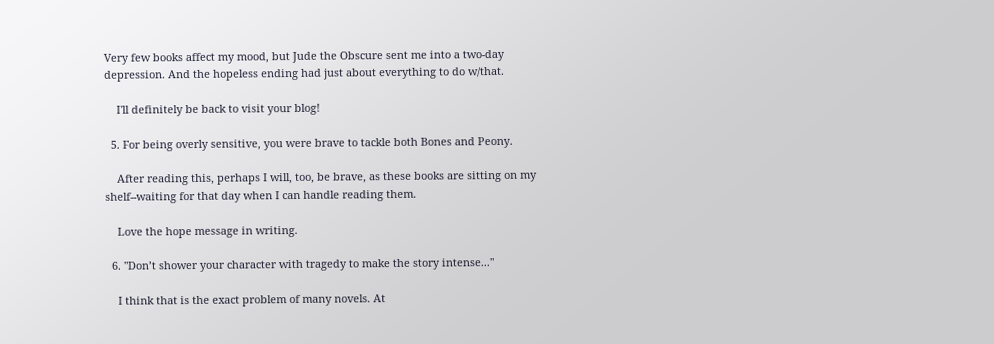Very few books affect my mood, but Jude the Obscure sent me into a two-day depression. And the hopeless ending had just about everything to do w/that.

    I'll definitely be back to visit your blog!

  5. For being overly sensitive, you were brave to tackle both Bones and Peony.

    After reading this, perhaps I will, too, be brave, as these books are sitting on my shelf--waiting for that day when I can handle reading them.

    Love the hope message in writing.

  6. "Don’t shower your character with tragedy to make the story intense..."

    I think that is the exact problem of many novels. At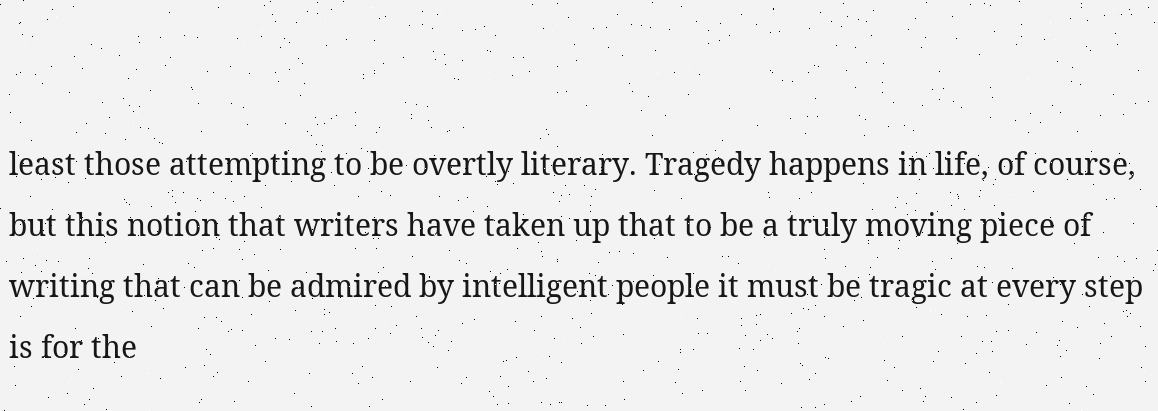least those attempting to be overtly literary. Tragedy happens in life, of course, but this notion that writers have taken up that to be a truly moving piece of writing that can be admired by intelligent people it must be tragic at every step is for the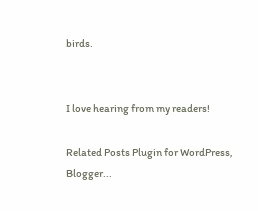birds.


I love hearing from my readers!

Related Posts Plugin for WordPress, Blogger...